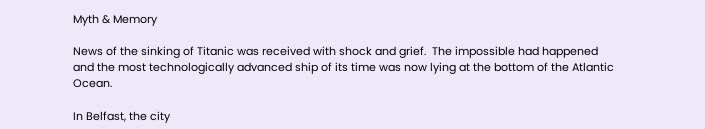Myth & Memory

News of the sinking of Titanic was received with shock and grief.  The impossible had happened and the most technologically advanced ship of its time was now lying at the bottom of the Atlantic Ocean.

In Belfast, the city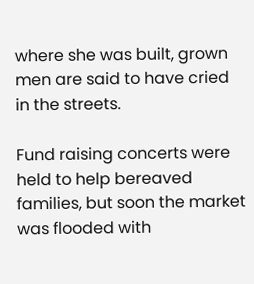where she was built, grown men are said to have cried in the streets.

Fund raising concerts were held to help bereaved families, but soon the market was flooded with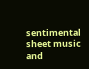sentimental sheet music and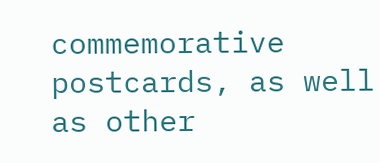commemorative postcards, as well as other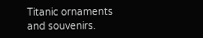Titanic ornaments and souvenirs.